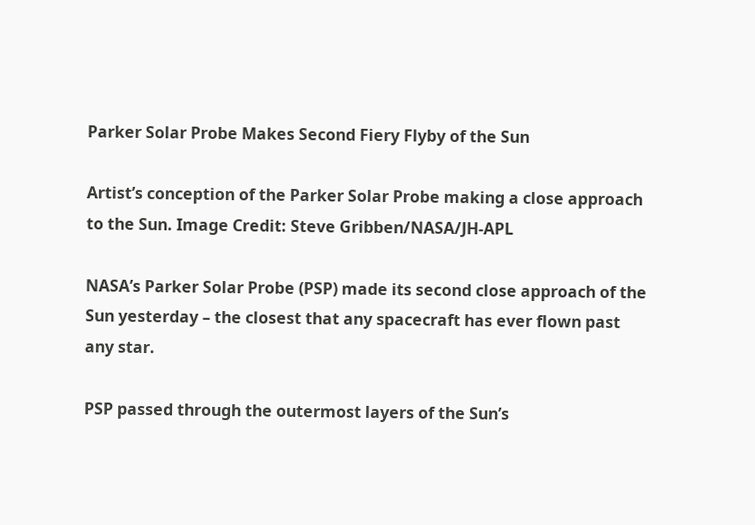Parker Solar Probe Makes Second Fiery Flyby of the Sun

Artist’s conception of the Parker Solar Probe making a close approach to the Sun. Image Credit: Steve Gribben/NASA/JH-APL

NASA’s Parker Solar Probe (PSP) made its second close approach of the Sun yesterday – the closest that any spacecraft has ever flown past any star.

PSP passed through the outermost layers of the Sun’s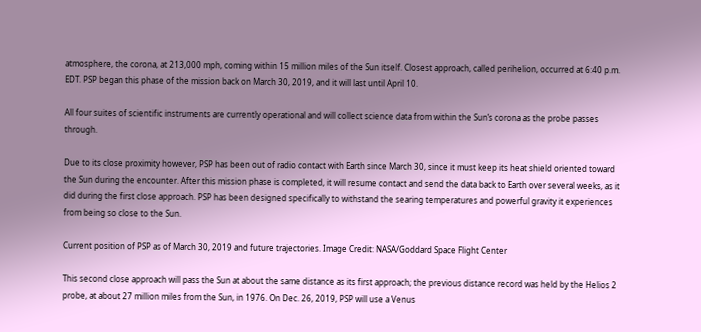atmosphere, the corona, at 213,000 mph, coming within 15 million miles of the Sun itself. Closest approach, called perihelion, occurred at 6:40 p.m. EDT. PSP began this phase of the mission back on March 30, 2019, and it will last until April 10.

All four suites of scientific instruments are currently operational and will collect science data from within the Sun’s corona as the probe passes through.

Due to its close proximity however, PSP has been out of radio contact with Earth since March 30, since it must keep its heat shield oriented toward the Sun during the encounter. After this mission phase is completed, it will resume contact and send the data back to Earth over several weeks, as it did during the first close approach. PSP has been designed specifically to withstand the searing temperatures and powerful gravity it experiences from being so close to the Sun.

Current position of PSP as of March 30, 2019 and future trajectories. Image Credit: NASA/Goddard Space Flight Center

This second close approach will pass the Sun at about the same distance as its first approach; the previous distance record was held by the Helios 2 probe, at about 27 million miles from the Sun, in 1976. On Dec. 26, 2019, PSP will use a Venus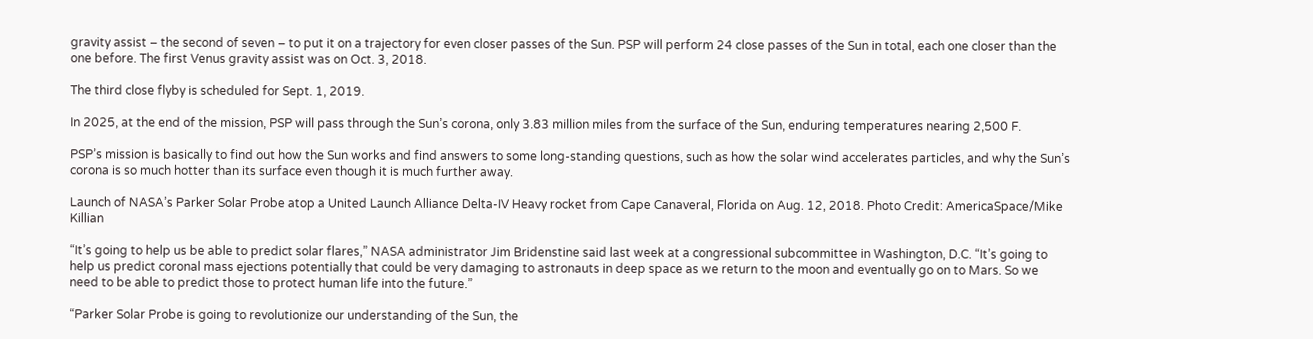gravity assist – the second of seven – to put it on a trajectory for even closer passes of the Sun. PSP will perform 24 close passes of the Sun in total, each one closer than the one before. The first Venus gravity assist was on Oct. 3, 2018.

The third close flyby is scheduled for Sept. 1, 2019.

In 2025, at the end of the mission, PSP will pass through the Sun’s corona, only 3.83 million miles from the surface of the Sun, enduring temperatures nearing 2,500 F.

PSP’s mission is basically to find out how the Sun works and find answers to some long-standing questions, such as how the solar wind accelerates particles, and why the Sun’s corona is so much hotter than its surface even though it is much further away.

Launch of NASA’s Parker Solar Probe atop a United Launch Alliance Delta-IV Heavy rocket from Cape Canaveral, Florida on Aug. 12, 2018. Photo Credit: AmericaSpace/Mike Killian

“It’s going to help us be able to predict solar flares,” NASA administrator Jim Bridenstine said last week at a congressional subcommittee in Washington, D.C. “It’s going to help us predict coronal mass ejections potentially that could be very damaging to astronauts in deep space as we return to the moon and eventually go on to Mars. So we need to be able to predict those to protect human life into the future.”

“Parker Solar Probe is going to revolutionize our understanding of the Sun, the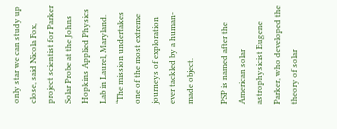only star we can study up close, said Nicola Fox, project scientist for Parker Solar Probe at the Johns Hopkins Applied Physics Lab in Laurel, Maryland. “The mission undertakes one of the most extreme journeys of exploration ever tackled by a human-made object.

PSP is named after the American solar astrophysicist Eugene Parker, who developed the theory of solar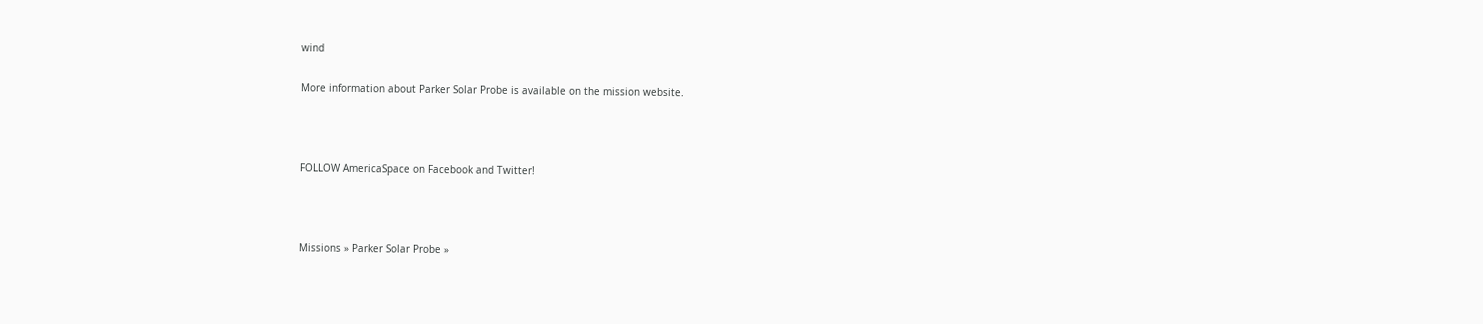wind

More information about Parker Solar Probe is available on the mission website.



FOLLOW AmericaSpace on Facebook and Twitter!



Missions » Parker Solar Probe »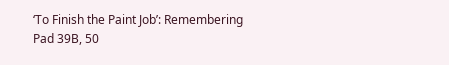‘To Finish the Paint Job’: Remembering Pad 39B, 50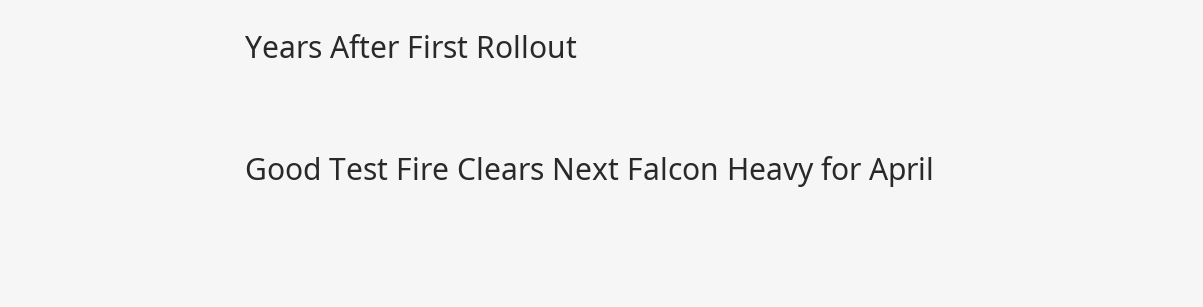Years After First Rollout

Good Test Fire Clears Next Falcon Heavy for April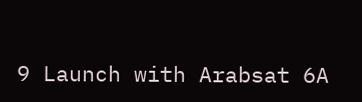9 Launch with Arabsat 6A